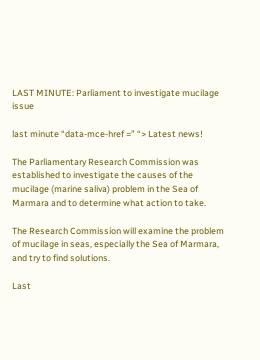LAST MINUTE: Parliament to investigate mucilage issue

last minute “data-mce-href =” “> Latest news!

The Parliamentary Research Commission was established to investigate the causes of the mucilage (marine saliva) problem in the Sea of Marmara and to determine what action to take.

The Research Commission will examine the problem of mucilage in seas, especially the Sea of Marmara, and try to find solutions.

Last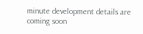minute development details are coming soon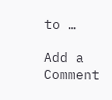to …

Add a Comment